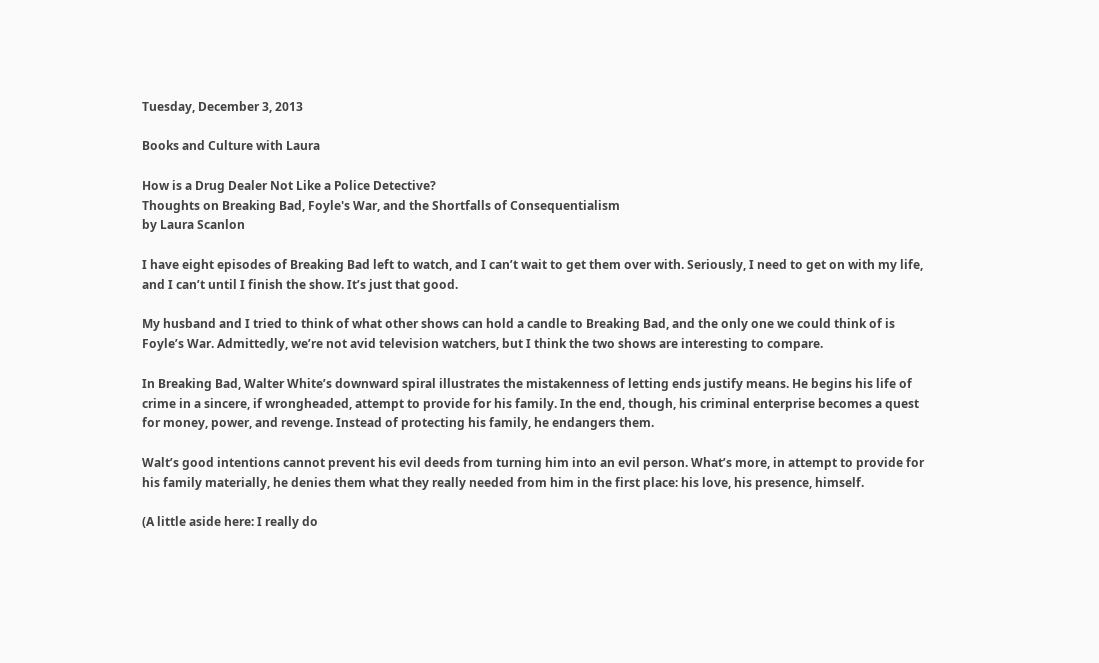Tuesday, December 3, 2013

Books and Culture with Laura

How is a Drug Dealer Not Like a Police Detective?
Thoughts on Breaking Bad, Foyle's War, and the Shortfalls of Consequentialism
by Laura Scanlon

I have eight episodes of Breaking Bad left to watch, and I can’t wait to get them over with. Seriously, I need to get on with my life, and I can’t until I finish the show. It’s just that good.

My husband and I tried to think of what other shows can hold a candle to Breaking Bad, and the only one we could think of is Foyle’s War. Admittedly, we’re not avid television watchers, but I think the two shows are interesting to compare.

In Breaking Bad, Walter White’s downward spiral illustrates the mistakenness of letting ends justify means. He begins his life of crime in a sincere, if wrongheaded, attempt to provide for his family. In the end, though, his criminal enterprise becomes a quest for money, power, and revenge. Instead of protecting his family, he endangers them.

Walt’s good intentions cannot prevent his evil deeds from turning him into an evil person. What’s more, in attempt to provide for his family materially, he denies them what they really needed from him in the first place: his love, his presence, himself.

(A little aside here: I really do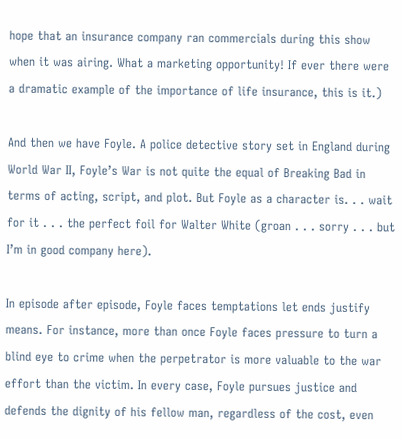hope that an insurance company ran commercials during this show when it was airing. What a marketing opportunity! If ever there were a dramatic example of the importance of life insurance, this is it.)

And then we have Foyle. A police detective story set in England during World War II, Foyle’s War is not quite the equal of Breaking Bad in terms of acting, script, and plot. But Foyle as a character is. . . wait for it . . . the perfect foil for Walter White (groan . . . sorry . . . but I’m in good company here).

In episode after episode, Foyle faces temptations let ends justify means. For instance, more than once Foyle faces pressure to turn a blind eye to crime when the perpetrator is more valuable to the war effort than the victim. In every case, Foyle pursues justice and defends the dignity of his fellow man, regardless of the cost, even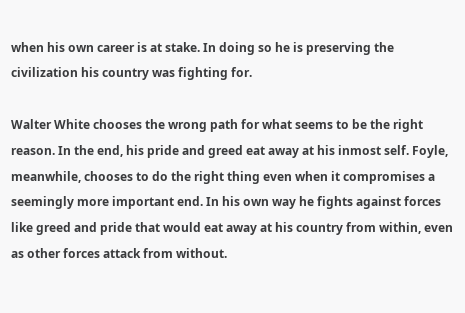when his own career is at stake. In doing so he is preserving the civilization his country was fighting for.

Walter White chooses the wrong path for what seems to be the right reason. In the end, his pride and greed eat away at his inmost self. Foyle, meanwhile, chooses to do the right thing even when it compromises a seemingly more important end. In his own way he fights against forces like greed and pride that would eat away at his country from within, even as other forces attack from without.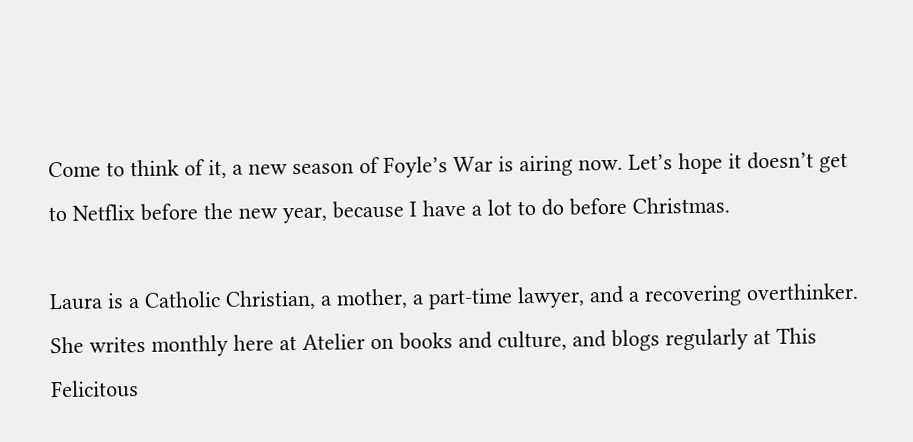Come to think of it, a new season of Foyle’s War is airing now. Let’s hope it doesn’t get to Netflix before the new year, because I have a lot to do before Christmas.

Laura is a Catholic Christian, a mother, a part-time lawyer, and a recovering overthinker. She writes monthly here at Atelier on books and culture, and blogs regularly at This Felicitous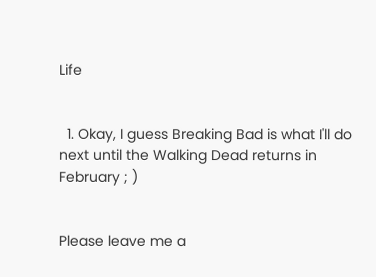Life


  1. Okay, I guess Breaking Bad is what I'll do next until the Walking Dead returns in February ; )


Please leave me a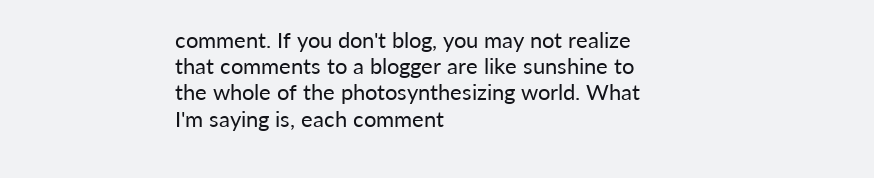comment. If you don't blog, you may not realize that comments to a blogger are like sunshine to the whole of the photosynthesizing world. What I'm saying is, each comment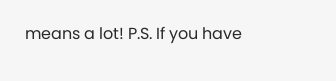means a lot! P.S. If you have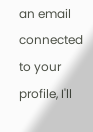an email connected to your profile, I'll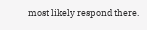most likely respond there.